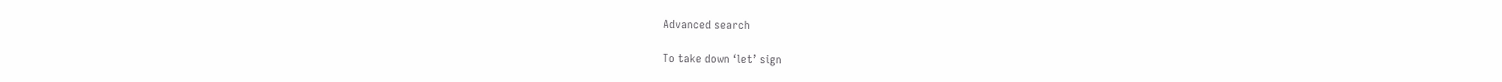Advanced search

To take down ‘let’ sign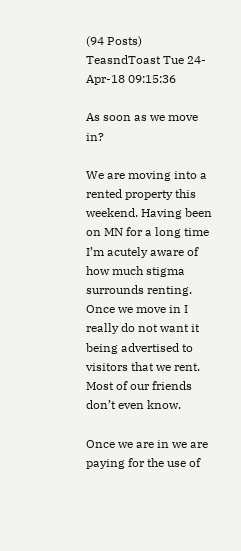(94 Posts)
TeasndToast Tue 24-Apr-18 09:15:36

As soon as we move in?

We are moving into a rented property this weekend. Having been on MN for a long time I’m acutely aware of how much stigma surrounds renting. Once we move in I really do not want it being advertised to visitors that we rent. Most of our friends don’t even know.

Once we are in we are paying for the use of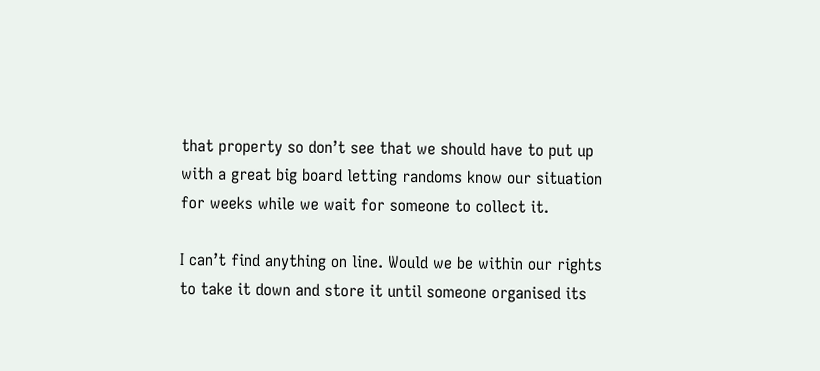that property so don’t see that we should have to put up with a great big board letting randoms know our situation for weeks while we wait for someone to collect it.

I can’t find anything on line. Would we be within our rights to take it down and store it until someone organised its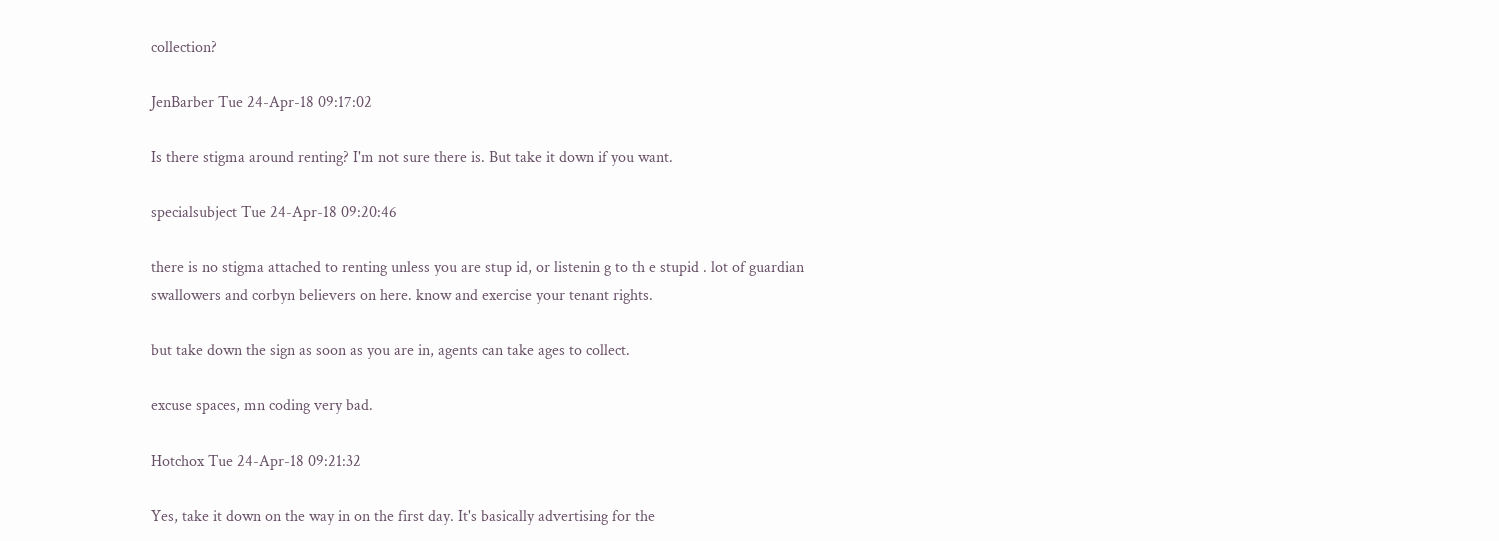collection?

JenBarber Tue 24-Apr-18 09:17:02

Is there stigma around renting? I'm not sure there is. But take it down if you want.

specialsubject Tue 24-Apr-18 09:20:46

there is no stigma attached to renting unless you are stup id, or listenin g to th e stupid . lot of guardian swallowers and corbyn believers on here. know and exercise your tenant rights.

but take down the sign as soon as you are in, agents can take ages to collect.

excuse spaces, mn coding very bad.

Hotchox Tue 24-Apr-18 09:21:32

Yes, take it down on the way in on the first day. It's basically advertising for the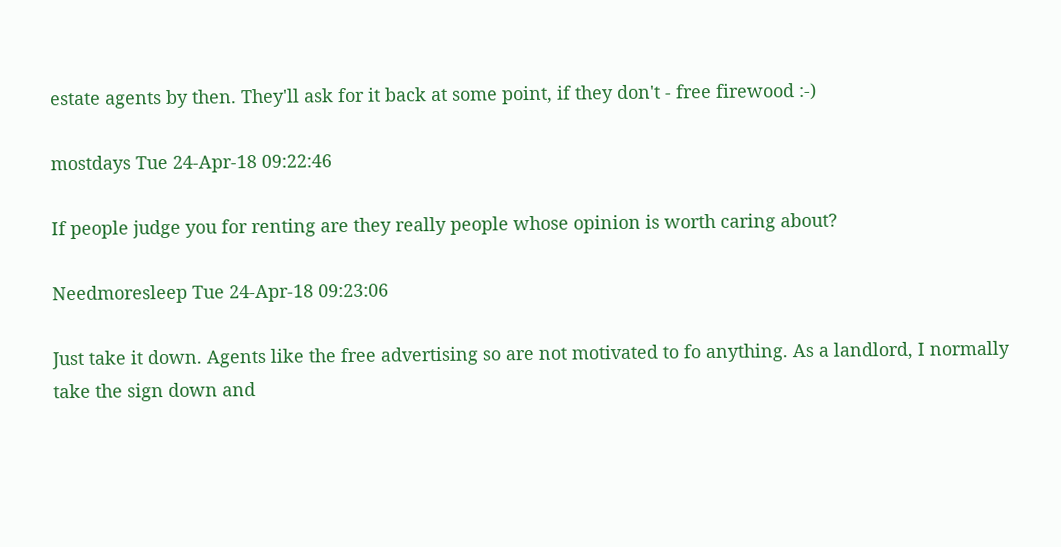estate agents by then. They'll ask for it back at some point, if they don't - free firewood :-)

mostdays Tue 24-Apr-18 09:22:46

If people judge you for renting are they really people whose opinion is worth caring about?

Needmoresleep Tue 24-Apr-18 09:23:06

Just take it down. Agents like the free advertising so are not motivated to fo anything. As a landlord, I normally take the sign down and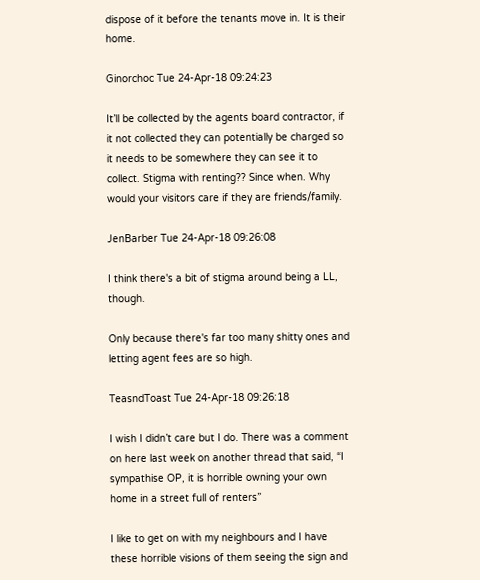dispose of it before the tenants move in. It is their home.

Ginorchoc Tue 24-Apr-18 09:24:23

It’ll be collected by the agents board contractor, if it not collected they can potentially be charged so it needs to be somewhere they can see it to collect. Stigma with renting?? Since when. Why would your visitors care if they are friends/family.

JenBarber Tue 24-Apr-18 09:26:08

I think there's a bit of stigma around being a LL, though.

Only because there's far too many shitty ones and letting agent fees are so high.

TeasndToast Tue 24-Apr-18 09:26:18

I wish I didn’t care but I do. There was a comment on here last week on another thread that said, “I sympathise OP, it is horrible owning your own home in a street full of renters”

I like to get on with my neighbours and I have these horrible visions of them seeing the sign and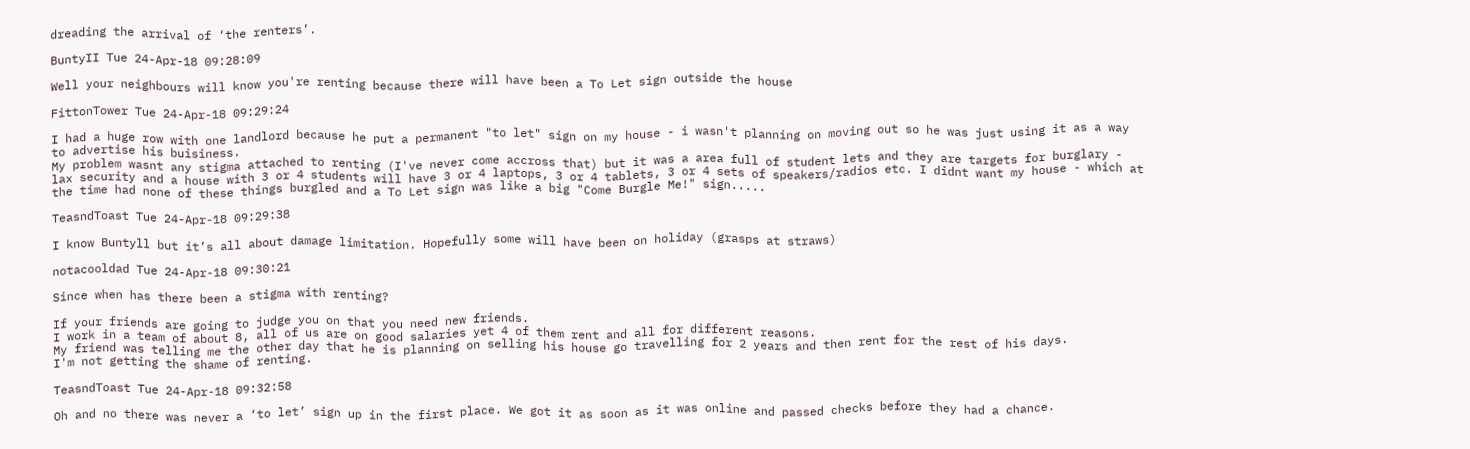dreading the arrival of ‘the renters’.

BuntyII Tue 24-Apr-18 09:28:09

Well your neighbours will know you're renting because there will have been a To Let sign outside the house

FittonTower Tue 24-Apr-18 09:29:24

I had a huge row with one landlord because he put a permanent "to let" sign on my house - i wasn't planning on moving out so he was just using it as a way to advertise his buisiness.
My problem wasnt any stigma attached to renting (I've never come accross that) but it was a area full of student lets and they are targets for burglary - lax security and a house with 3 or 4 students will have 3 or 4 laptops, 3 or 4 tablets, 3 or 4 sets of speakers/radios etc. I didnt want my house - which at the time had none of these things burgled and a To Let sign was like a big "Come Burgle Me!" sign.....

TeasndToast Tue 24-Apr-18 09:29:38

I know Buntyll but it’s all about damage limitation. Hopefully some will have been on holiday (grasps at straws)

notacooldad Tue 24-Apr-18 09:30:21

Since when has there been a stigma with renting?

If your friends are going to judge you on that you need new friends.
I work in a team of about 8, all of us are on good salaries yet 4 of them rent and all for different reasons.
My friend was telling me the other day that he is planning on selling his house go travelling for 2 years and then rent for the rest of his days.
I'm not getting the shame of renting.

TeasndToast Tue 24-Apr-18 09:32:58

Oh and no there was never a ‘to let’ sign up in the first place. We got it as soon as it was online and passed checks before they had a chance.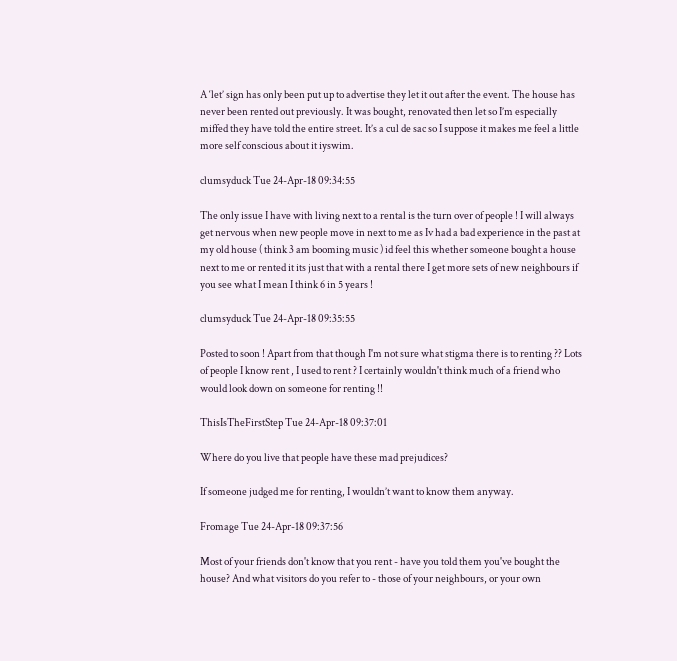A ‘let’ sign has only been put up to advertise they let it out after the event. The house has never been rented out previously. It was bought, renovated then let so I’m especially miffed they have told the entire street. It’s a cul de sac so I suppose it makes me feel a little more self conscious about it iyswim.

clumsyduck Tue 24-Apr-18 09:34:55

The only issue I have with living next to a rental is the turn over of people ! I will always get nervous when new people move in next to me as Iv had a bad experience in the past at my old house ( think 3 am booming music ) id feel this whether someone bought a house next to me or rented it its just that with a rental there I get more sets of new neighbours if you see what I mean I think 6 in 5 years !

clumsyduck Tue 24-Apr-18 09:35:55

Posted to soon ! Apart from that though I'm not sure what stigma there is to renting ?? Lots of people I know rent , I used to rent ? I certainly wouldn't think much of a friend who would look down on someone for renting !!

ThisIsTheFirstStep Tue 24-Apr-18 09:37:01

Where do you live that people have these mad prejudices?

If someone judged me for renting, I wouldn’t want to know them anyway.

Fromage Tue 24-Apr-18 09:37:56

Most of your friends don't know that you rent - have you told them you've bought the house? And what visitors do you refer to - those of your neighbours, or your own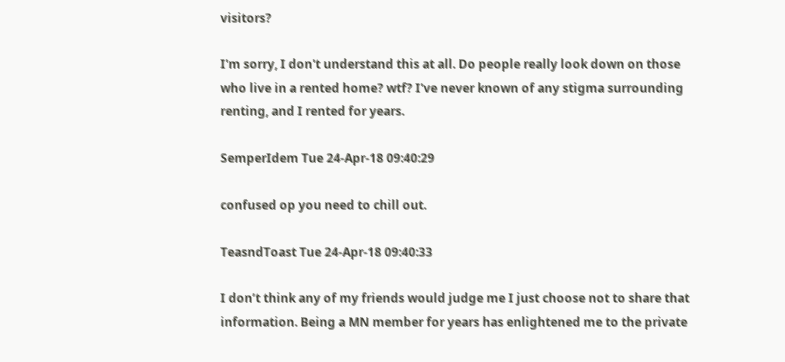visitors?

I'm sorry, I don't understand this at all. Do people really look down on those who live in a rented home? wtf? I've never known of any stigma surrounding renting, and I rented for years.

SemperIdem Tue 24-Apr-18 09:40:29

confused op you need to chill out.

TeasndToast Tue 24-Apr-18 09:40:33

I don’t think any of my friends would judge me I just choose not to share that information. Being a MN member for years has enlightened me to the private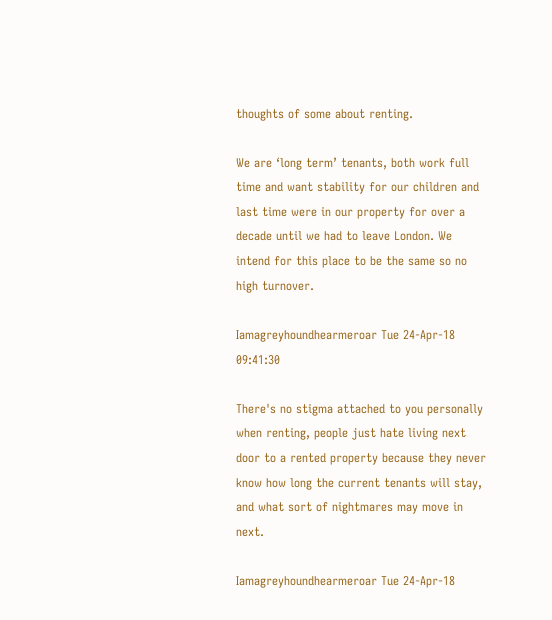thoughts of some about renting.

We are ‘long term’ tenants, both work full time and want stability for our children and last time were in our property for over a decade until we had to leave London. We intend for this place to be the same so no high turnover.

Iamagreyhoundhearmeroar Tue 24-Apr-18 09:41:30

There's no stigma attached to you personally when renting, people just hate living next door to a rented property because they never know how long the current tenants will stay, and what sort of nightmares may move in next.

Iamagreyhoundhearmeroar Tue 24-Apr-18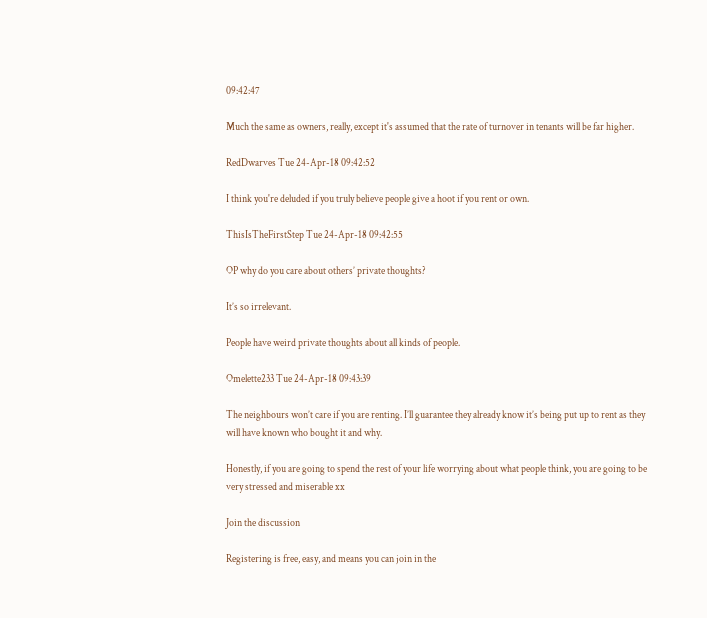09:42:47

Much the same as owners, really, except it's assumed that the rate of turnover in tenants will be far higher.

RedDwarves Tue 24-Apr-18 09:42:52

I think you're deluded if you truly believe people give a hoot if you rent or own.

ThisIsTheFirstStep Tue 24-Apr-18 09:42:55

OP why do you care about others’ private thoughts?

It’s so irrelevant.

People have weird private thoughts about all kinds of people.

Omelette233 Tue 24-Apr-18 09:43:39

The neighbours won’t care if you are renting. I’ll guarantee they already know it’s being put up to rent as they will have known who bought it and why.

Honestly, if you are going to spend the rest of your life worrying about what people think, you are going to be very stressed and miserable xx

Join the discussion

Registering is free, easy, and means you can join in the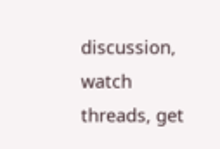discussion, watch threads, get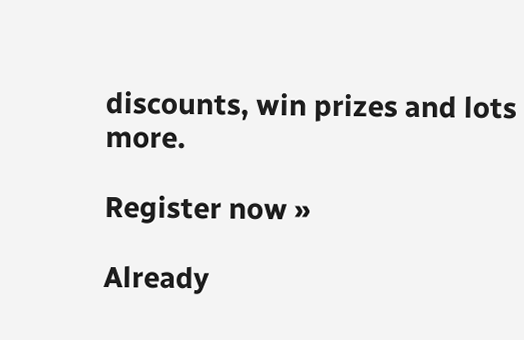discounts, win prizes and lots more.

Register now »

Already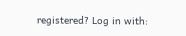registered? Log in with: